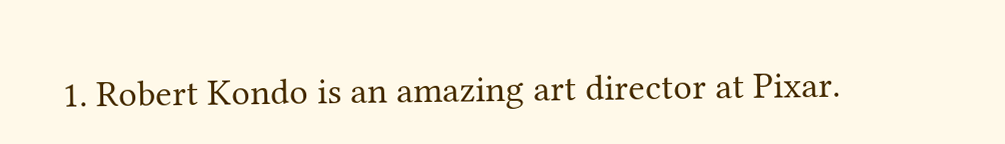1. Robert Kondo is an amazing art director at Pixar.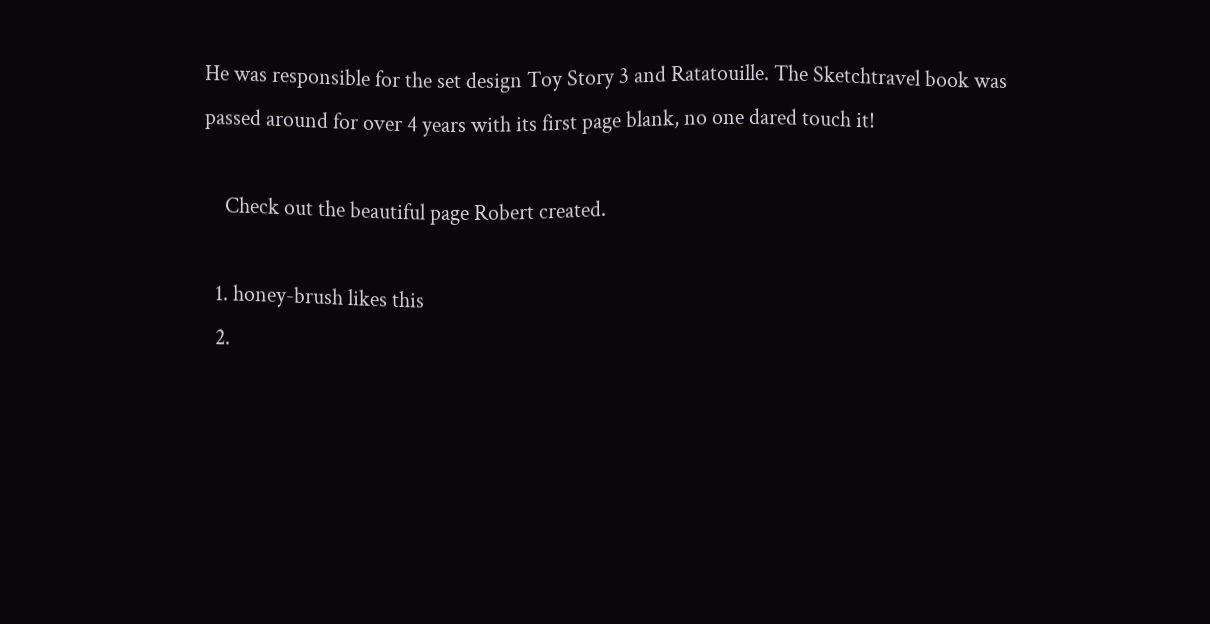He was responsible for the set design Toy Story 3 and Ratatouille. The Sketchtravel book was passed around for over 4 years with its first page blank, no one dared touch it!

    Check out the beautiful page Robert created.

  1. honey-brush likes this
  2.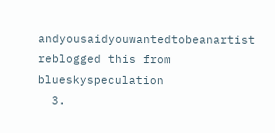andyousaidyouwantedtobeanartist reblogged this from blueskyspeculation
  3.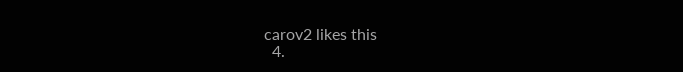carov2 likes this
  4.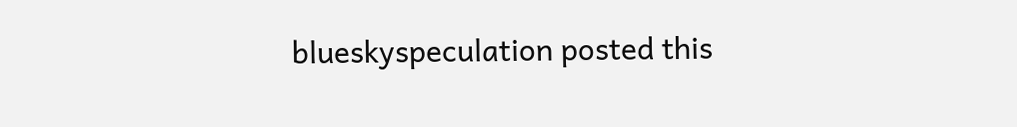blueskyspeculation posted this